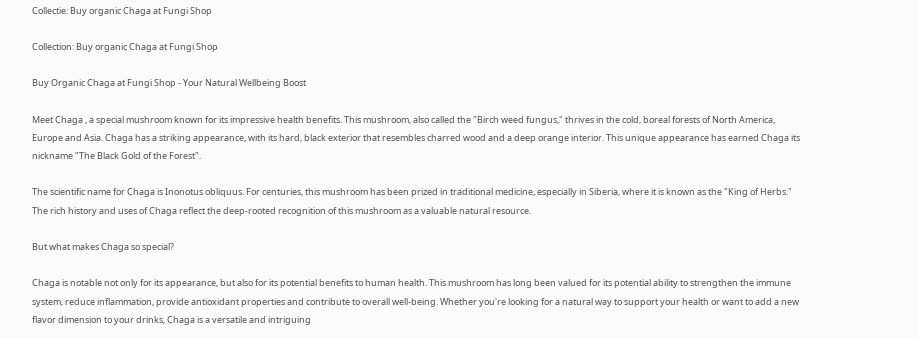Collectie: Buy organic Chaga at Fungi Shop

Collection: Buy organic Chaga at Fungi Shop

Buy Organic Chaga at Fungi Shop - Your Natural Wellbeing Boost

Meet Chaga , a special mushroom known for its impressive health benefits. This mushroom, also called the "Birch weed fungus," thrives in the cold, boreal forests of North America, Europe and Asia. Chaga has a striking appearance, with its hard, black exterior that resembles charred wood and a deep orange interior. This unique appearance has earned Chaga its nickname "The Black Gold of the Forest".

The scientific name for Chaga is Inonotus obliquus. For centuries, this mushroom has been prized in traditional medicine, especially in Siberia, where it is known as the "King of Herbs." The rich history and uses of Chaga reflect the deep-rooted recognition of this mushroom as a valuable natural resource.

But what makes Chaga so special?

Chaga is notable not only for its appearance, but also for its potential benefits to human health. This mushroom has long been valued for its potential ability to strengthen the immune system, reduce inflammation, provide antioxidant properties and contribute to overall well-being. Whether you're looking for a natural way to support your health or want to add a new flavor dimension to your drinks, Chaga is a versatile and intriguing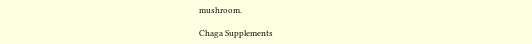mushroom.

Chaga Supplements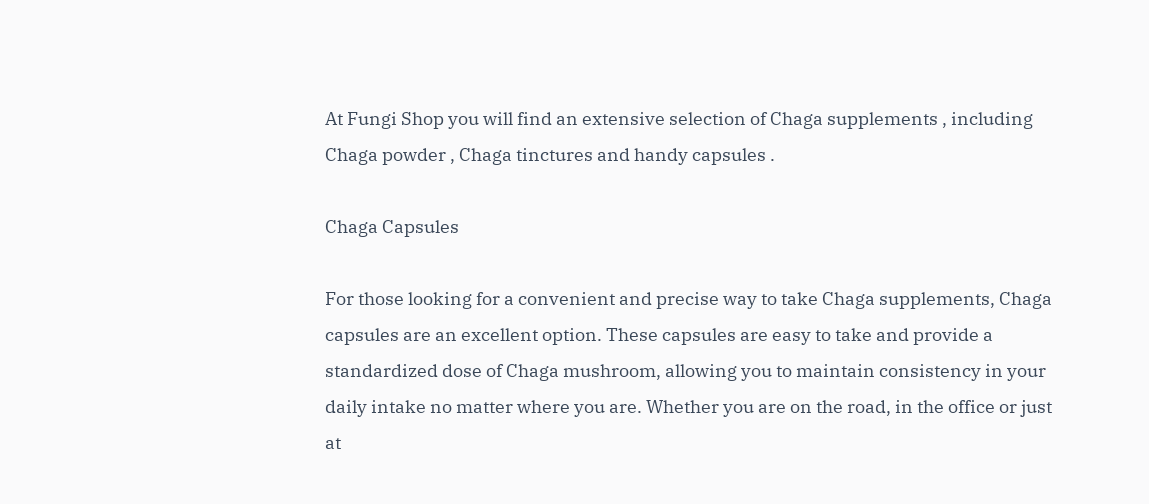At Fungi Shop you will find an extensive selection of Chaga supplements , including Chaga powder , Chaga tinctures and handy capsules .

Chaga Capsules

For those looking for a convenient and precise way to take Chaga supplements, Chaga capsules are an excellent option. These capsules are easy to take and provide a standardized dose of Chaga mushroom, allowing you to maintain consistency in your daily intake no matter where you are. Whether you are on the road, in the office or just at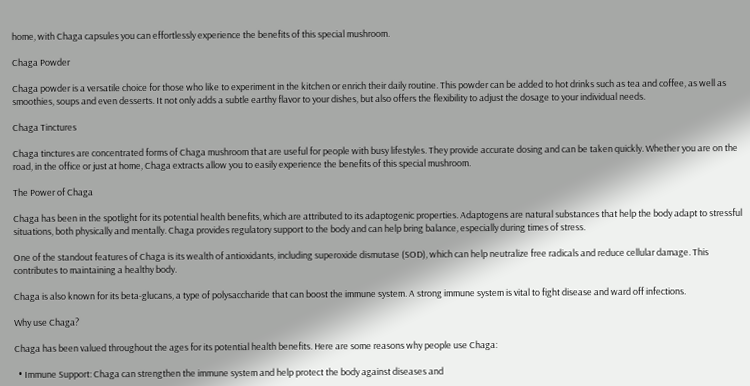home, with Chaga capsules you can effortlessly experience the benefits of this special mushroom.

Chaga Powder

Chaga powder is a versatile choice for those who like to experiment in the kitchen or enrich their daily routine. This powder can be added to hot drinks such as tea and coffee, as well as smoothies, soups and even desserts. It not only adds a subtle earthy flavor to your dishes, but also offers the flexibility to adjust the dosage to your individual needs.

Chaga Tinctures

Chaga tinctures are concentrated forms of Chaga mushroom that are useful for people with busy lifestyles. They provide accurate dosing and can be taken quickly. Whether you are on the road, in the office or just at home, Chaga extracts allow you to easily experience the benefits of this special mushroom.

The Power of Chaga

Chaga has been in the spotlight for its potential health benefits, which are attributed to its adaptogenic properties. Adaptogens are natural substances that help the body adapt to stressful situations, both physically and mentally. Chaga provides regulatory support to the body and can help bring balance, especially during times of stress.

One of the standout features of Chaga is its wealth of antioxidants, including superoxide dismutase (SOD), which can help neutralize free radicals and reduce cellular damage. This contributes to maintaining a healthy body.

Chaga is also known for its beta-glucans, a type of polysaccharide that can boost the immune system. A strong immune system is vital to fight disease and ward off infections.

Why use Chaga?

Chaga has been valued throughout the ages for its potential health benefits. Here are some reasons why people use Chaga:

  • Immune Support: Chaga can strengthen the immune system and help protect the body against diseases and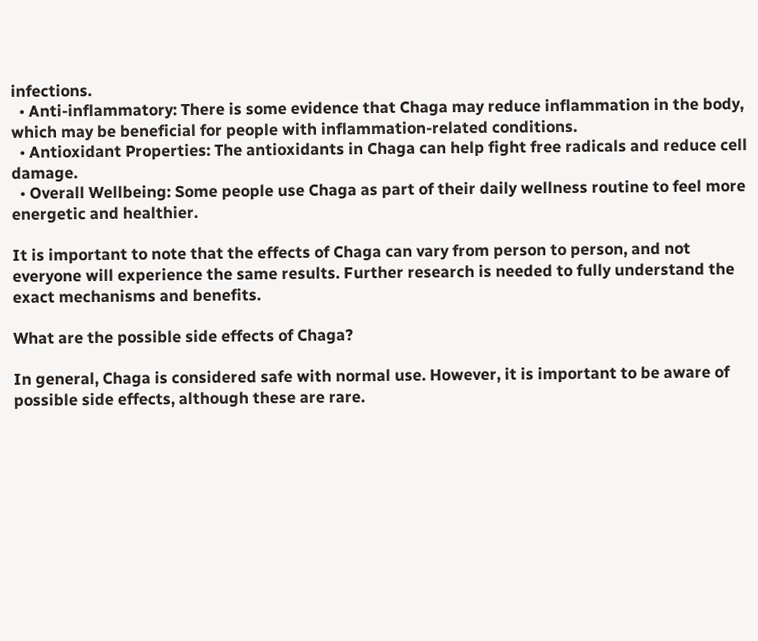infections.
  • Anti-inflammatory: There is some evidence that Chaga may reduce inflammation in the body, which may be beneficial for people with inflammation-related conditions.
  • Antioxidant Properties: The antioxidants in Chaga can help fight free radicals and reduce cell damage.
  • Overall Wellbeing: Some people use Chaga as part of their daily wellness routine to feel more energetic and healthier.

It is important to note that the effects of Chaga can vary from person to person, and not everyone will experience the same results. Further research is needed to fully understand the exact mechanisms and benefits.

What are the possible side effects of Chaga?

In general, Chaga is considered safe with normal use. However, it is important to be aware of possible side effects, although these are rare.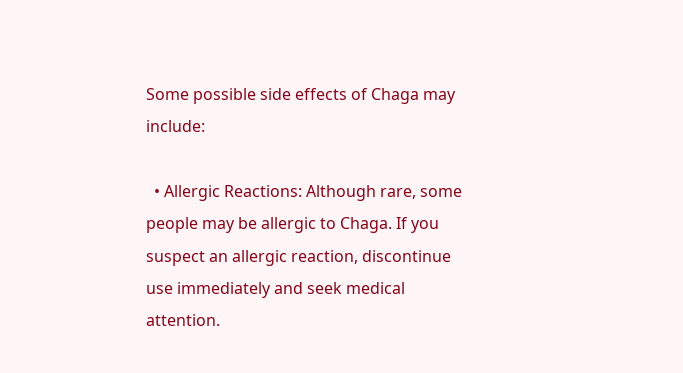Some possible side effects of Chaga may include:

  • Allergic Reactions: Although rare, some people may be allergic to Chaga. If you suspect an allergic reaction, discontinue use immediately and seek medical attention.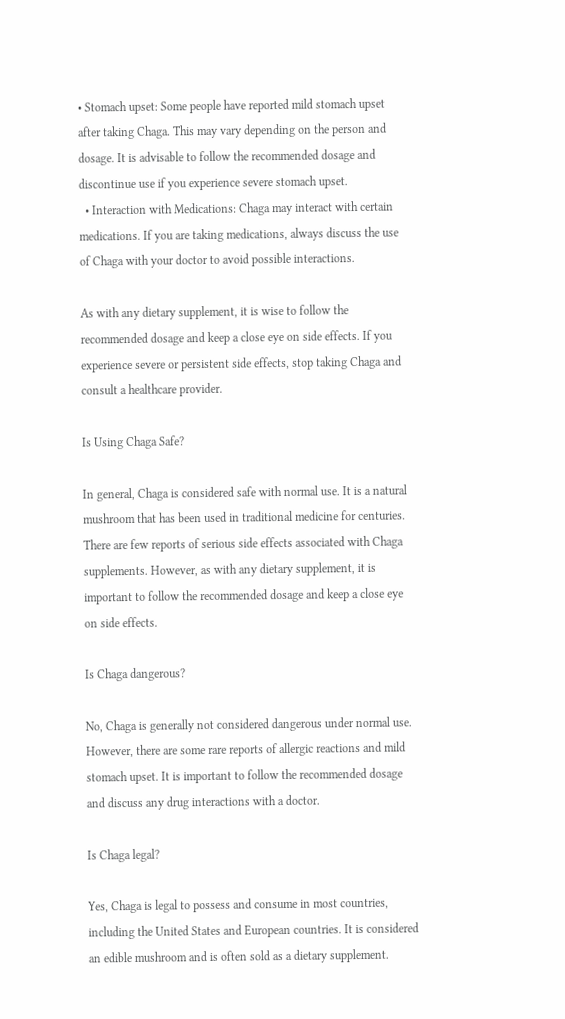• Stomach upset: Some people have reported mild stomach upset after taking Chaga. This may vary depending on the person and dosage. It is advisable to follow the recommended dosage and discontinue use if you experience severe stomach upset.
  • Interaction with Medications: Chaga may interact with certain medications. If you are taking medications, always discuss the use of Chaga with your doctor to avoid possible interactions.

As with any dietary supplement, it is wise to follow the recommended dosage and keep a close eye on side effects. If you experience severe or persistent side effects, stop taking Chaga and consult a healthcare provider.

Is Using Chaga Safe?

In general, Chaga is considered safe with normal use. It is a natural mushroom that has been used in traditional medicine for centuries. There are few reports of serious side effects associated with Chaga supplements. However, as with any dietary supplement, it is important to follow the recommended dosage and keep a close eye on side effects.

Is Chaga dangerous?

No, Chaga is generally not considered dangerous under normal use. However, there are some rare reports of allergic reactions and mild stomach upset. It is important to follow the recommended dosage and discuss any drug interactions with a doctor.

Is Chaga legal?

Yes, Chaga is legal to possess and consume in most countries, including the United States and European countries. It is considered an edible mushroom and is often sold as a dietary supplement.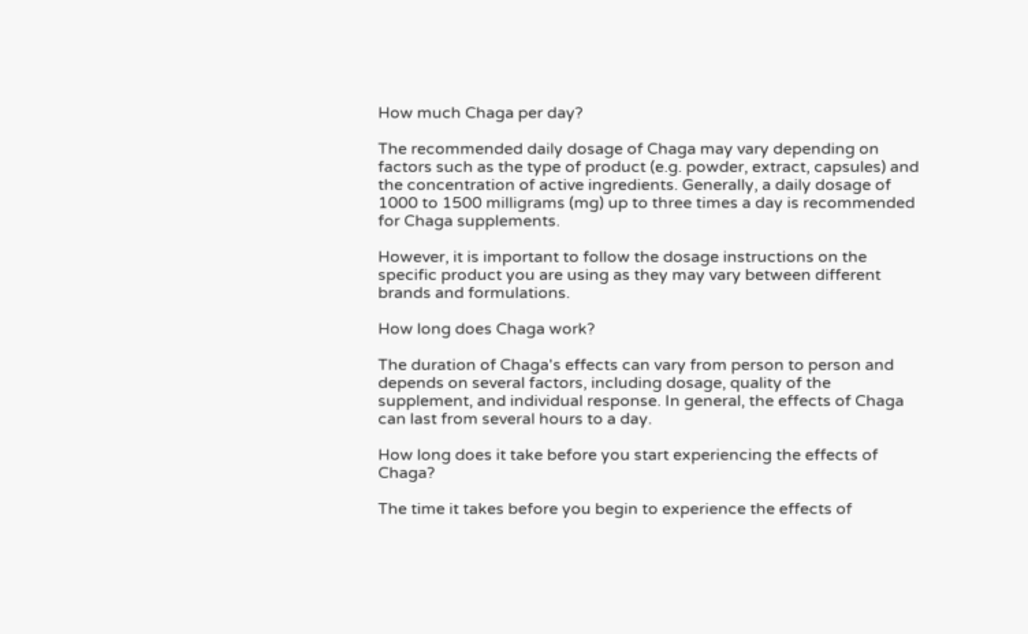How much Chaga per day?

The recommended daily dosage of Chaga may vary depending on factors such as the type of product (e.g. powder, extract, capsules) and the concentration of active ingredients. Generally, a daily dosage of 1000 to 1500 milligrams (mg) up to three times a day is recommended for Chaga supplements.

However, it is important to follow the dosage instructions on the specific product you are using as they may vary between different brands and formulations.

How long does Chaga work?

The duration of Chaga's effects can vary from person to person and depends on several factors, including dosage, quality of the supplement, and individual response. In general, the effects of Chaga can last from several hours to a day.

How long does it take before you start experiencing the effects of Chaga?

The time it takes before you begin to experience the effects of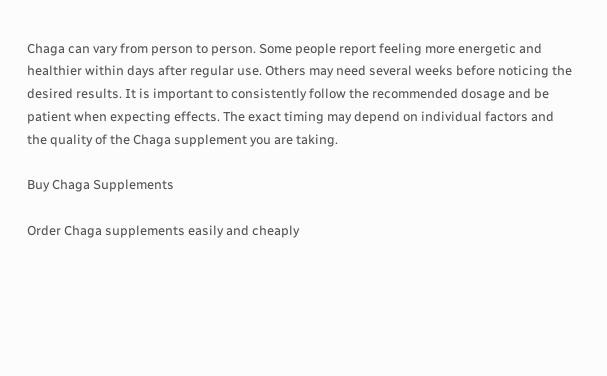Chaga can vary from person to person. Some people report feeling more energetic and healthier within days after regular use. Others may need several weeks before noticing the desired results. It is important to consistently follow the recommended dosage and be patient when expecting effects. The exact timing may depend on individual factors and the quality of the Chaga supplement you are taking.

Buy Chaga Supplements

Order Chaga supplements easily and cheaply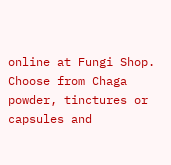online at Fungi Shop. Choose from Chaga powder, tinctures or capsules and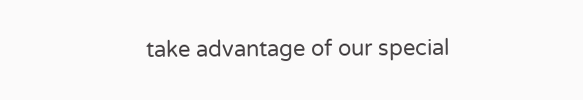take advantage of our special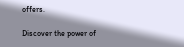offers.

Discover the power of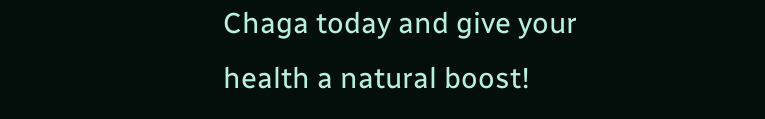Chaga today and give your health a natural boost!